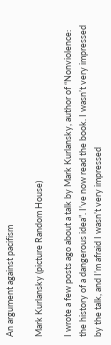An argument against pacifism

Mark Kurlansky (picture Random House)

I wrote a few posts ago about a talk by Mark Kurlansky, author of “Nonviolence: the history of a dangerous idea”. I’ve now read the book. I wasn’t very impressed by the talk, and I’m afraid I wasn’t very impressed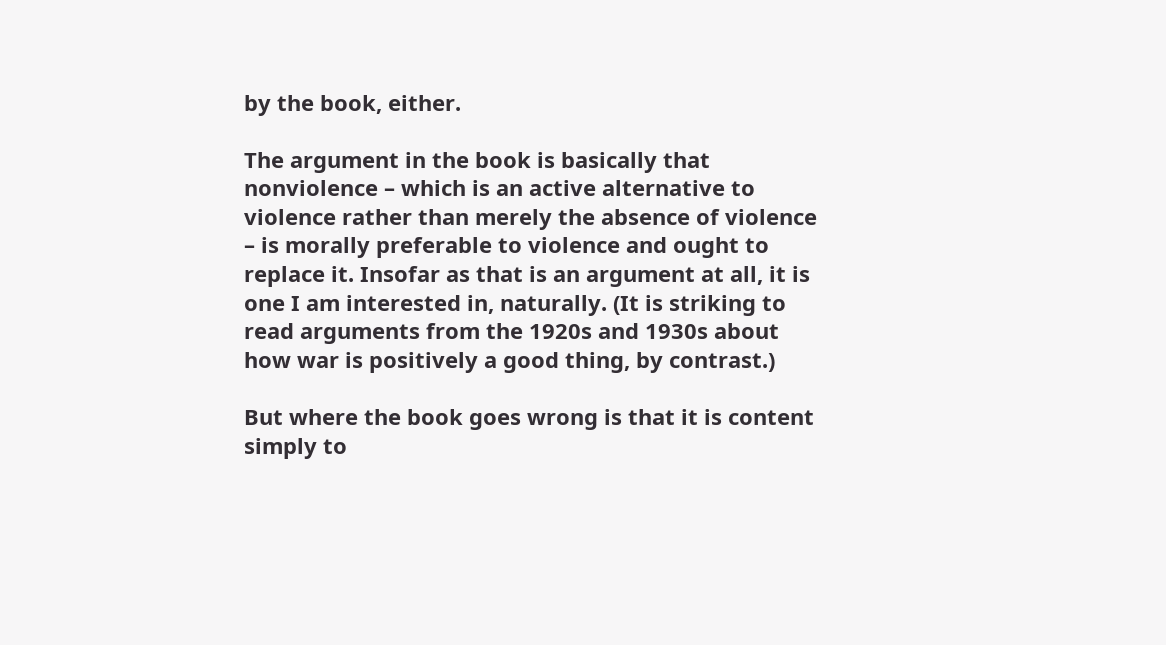by the book, either.

The argument in the book is basically that nonviolence – which is an active alternative to violence rather than merely the absence of violence – is morally preferable to violence and ought to replace it. Insofar as that is an argument at all, it is one I am interested in, naturally. (It is striking to read arguments from the 1920s and 1930s about how war is positively a good thing, by contrast.)

But where the book goes wrong is that it is content simply to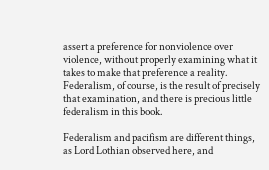assert a preference for nonviolence over violence, without properly examining what it takes to make that preference a reality. Federalism, of course, is the result of precisely that examination, and there is precious little federalism in this book.

Federalism and pacifism are different things, as Lord Lothian observed here, and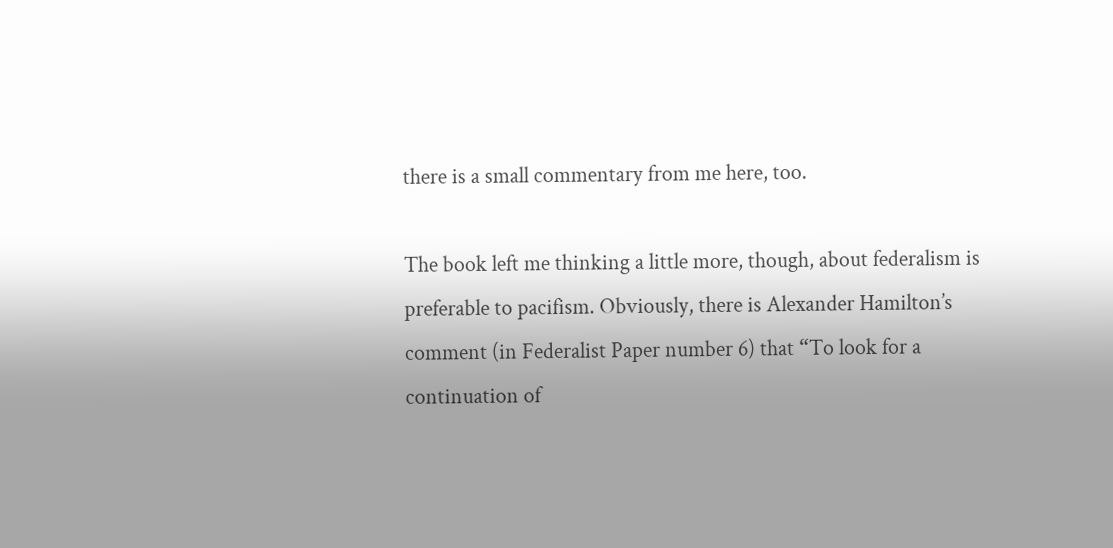there is a small commentary from me here, too.

The book left me thinking a little more, though, about federalism is preferable to pacifism. Obviously, there is Alexander Hamilton’s comment (in Federalist Paper number 6) that “To look for a continuation of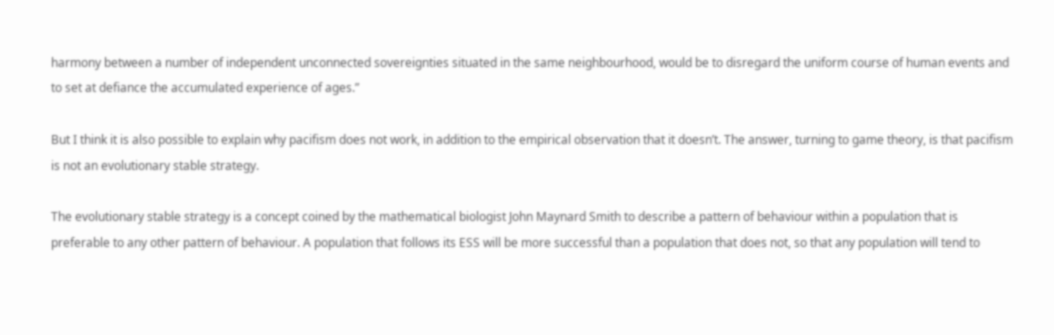harmony between a number of independent unconnected sovereignties situated in the same neighbourhood, would be to disregard the uniform course of human events and to set at defiance the accumulated experience of ages.”

But I think it is also possible to explain why pacifism does not work, in addition to the empirical observation that it doesn’t. The answer, turning to game theory, is that pacifism is not an evolutionary stable strategy.

The evolutionary stable strategy is a concept coined by the mathematical biologist John Maynard Smith to describe a pattern of behaviour within a population that is preferable to any other pattern of behaviour. A population that follows its ESS will be more successful than a population that does not, so that any population will tend to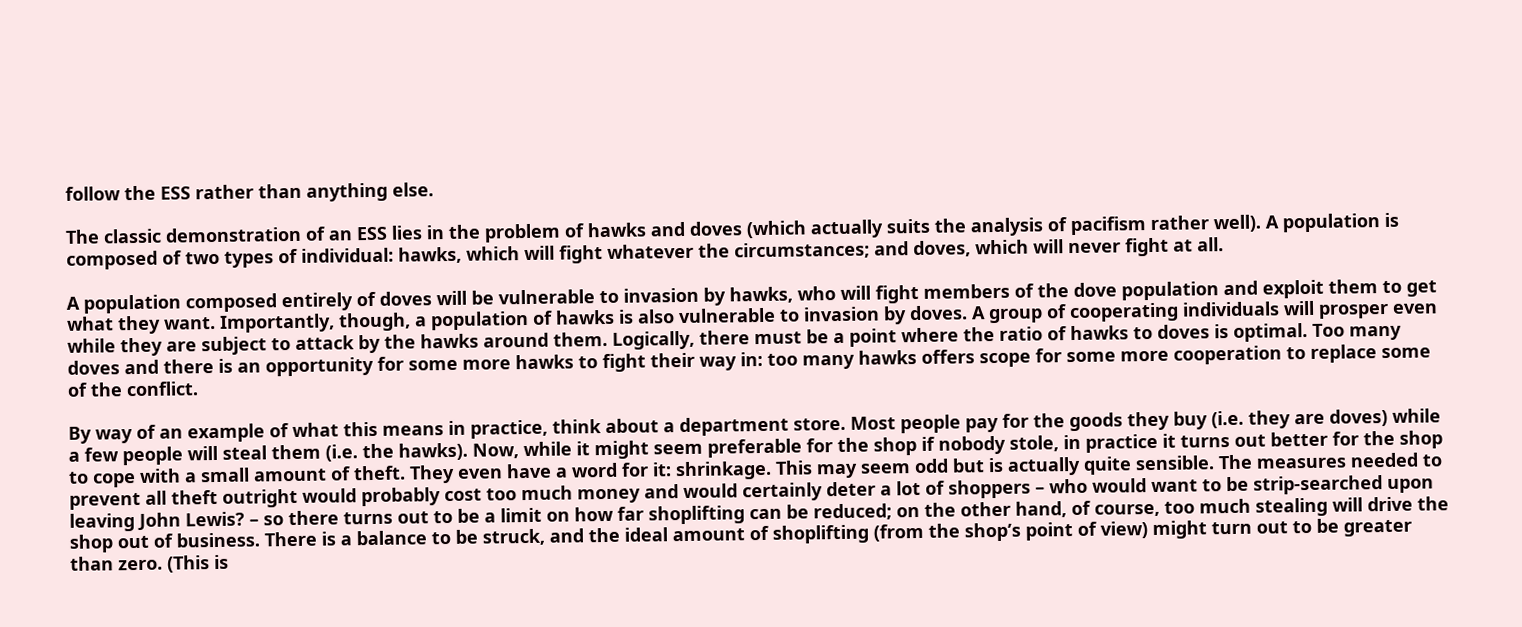follow the ESS rather than anything else.

The classic demonstration of an ESS lies in the problem of hawks and doves (which actually suits the analysis of pacifism rather well). A population is composed of two types of individual: hawks, which will fight whatever the circumstances; and doves, which will never fight at all.

A population composed entirely of doves will be vulnerable to invasion by hawks, who will fight members of the dove population and exploit them to get what they want. Importantly, though, a population of hawks is also vulnerable to invasion by doves. A group of cooperating individuals will prosper even while they are subject to attack by the hawks around them. Logically, there must be a point where the ratio of hawks to doves is optimal. Too many doves and there is an opportunity for some more hawks to fight their way in: too many hawks offers scope for some more cooperation to replace some of the conflict.

By way of an example of what this means in practice, think about a department store. Most people pay for the goods they buy (i.e. they are doves) while a few people will steal them (i.e. the hawks). Now, while it might seem preferable for the shop if nobody stole, in practice it turns out better for the shop to cope with a small amount of theft. They even have a word for it: shrinkage. This may seem odd but is actually quite sensible. The measures needed to prevent all theft outright would probably cost too much money and would certainly deter a lot of shoppers – who would want to be strip-searched upon leaving John Lewis? – so there turns out to be a limit on how far shoplifting can be reduced; on the other hand, of course, too much stealing will drive the shop out of business. There is a balance to be struck, and the ideal amount of shoplifting (from the shop’s point of view) might turn out to be greater than zero. (This is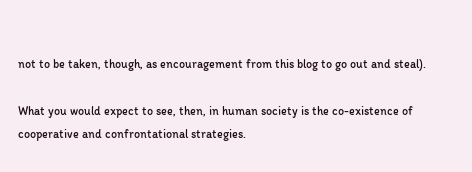not to be taken, though, as encouragement from this blog to go out and steal).

What you would expect to see, then, in human society is the co-existence of cooperative and confrontational strategies.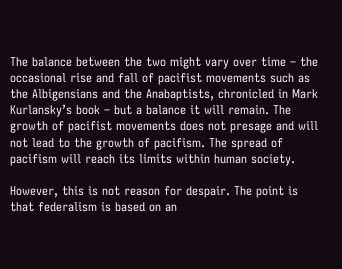The balance between the two might vary over time – the occasional rise and fall of pacifist movements such as the Albigensians and the Anabaptists, chronicled in Mark Kurlansky’s book – but a balance it will remain. The growth of pacifist movements does not presage and will not lead to the growth of pacifism. The spread of pacifism will reach its limits within human society.

However, this is not reason for despair. The point is that federalism is based on an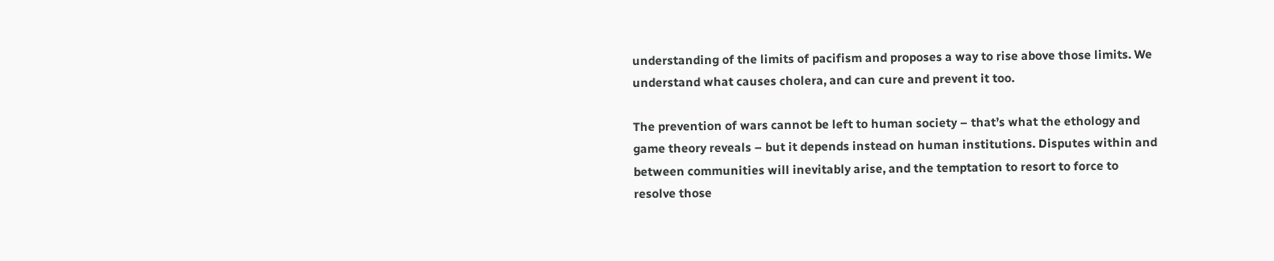understanding of the limits of pacifism and proposes a way to rise above those limits. We understand what causes cholera, and can cure and prevent it too.

The prevention of wars cannot be left to human society – that’s what the ethology and game theory reveals – but it depends instead on human institutions. Disputes within and between communities will inevitably arise, and the temptation to resort to force to resolve those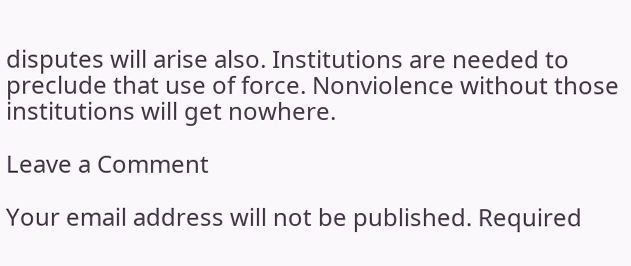disputes will arise also. Institutions are needed to preclude that use of force. Nonviolence without those institutions will get nowhere.

Leave a Comment

Your email address will not be published. Required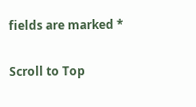fields are marked *

Scroll to Top